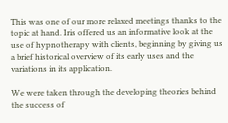This was one of our more relaxed meetings thanks to the topic at hand. Iris offered us an informative look at the use of hypnotherapy with clients, beginning by giving us a brief historical overview of its early uses and the variations in its application.

We were taken through the developing theories behind the success of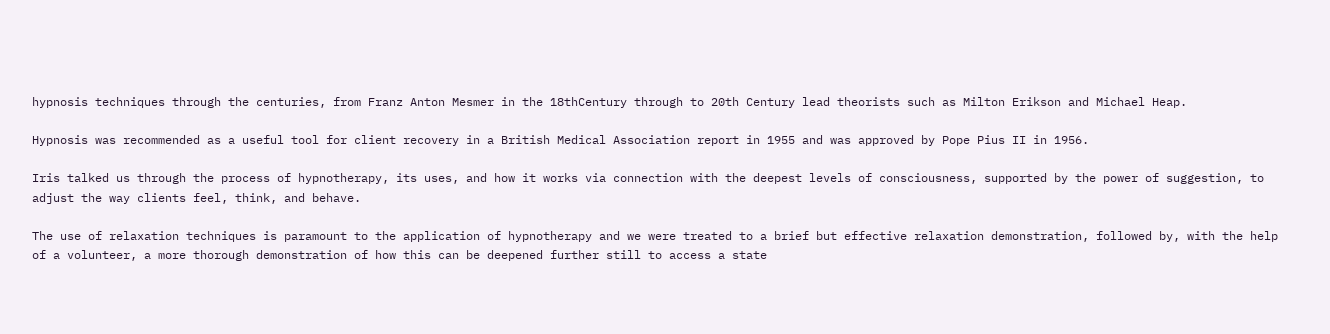hypnosis techniques through the centuries, from Franz Anton Mesmer in the 18thCentury through to 20th Century lead theorists such as Milton Erikson and Michael Heap.

Hypnosis was recommended as a useful tool for client recovery in a British Medical Association report in 1955 and was approved by Pope Pius II in 1956.

Iris talked us through the process of hypnotherapy, its uses, and how it works via connection with the deepest levels of consciousness, supported by the power of suggestion, to adjust the way clients feel, think, and behave.

The use of relaxation techniques is paramount to the application of hypnotherapy and we were treated to a brief but effective relaxation demonstration, followed by, with the help of a volunteer, a more thorough demonstration of how this can be deepened further still to access a state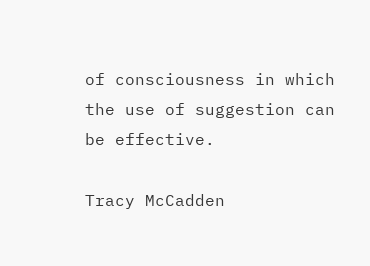of consciousness in which the use of suggestion can be effective.

Tracy McCadden